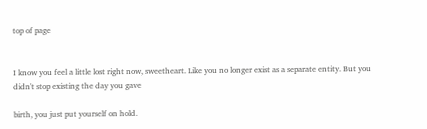top of page


I know you feel a little lost right now, sweetheart. Like you no longer exist as a separate entity. But you didn't stop existing the day you gave

birth, you just put yourself on hold.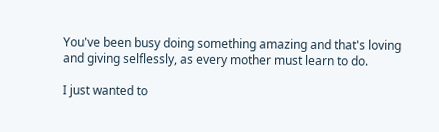You've been busy doing something amazing and that's loving and giving selflessly, as every mother must learn to do.

I just wanted to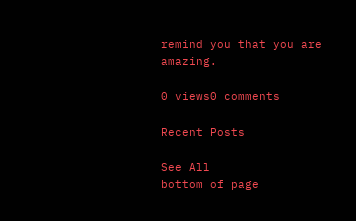remind you that you are amazing.

0 views0 comments

Recent Posts

See All
bottom of page